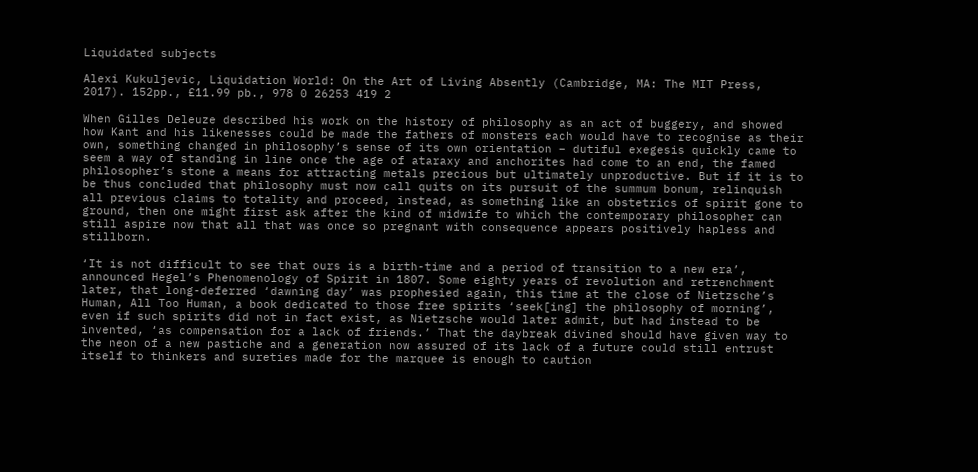Liquidated subjects

Alexi Kukuljevic, Liquidation World: On the Art of Living Absently (Cambridge, MA: The MIT Press, 2017). 152pp., £11.99 pb., 978 0 26253 419 2

When Gilles Deleuze described his work on the history of philosophy as an act of buggery, and showed how Kant and his likenesses could be made the fathers of monsters each would have to recognise as their own, something changed in philosophy’s sense of its own orientation – dutiful exegesis quickly came to seem a way of standing in line once the age of ataraxy and anchorites had come to an end, the famed philosopher’s stone a means for attracting metals precious but ultimately unproductive. But if it is to be thus concluded that philosophy must now call quits on its pursuit of the summum bonum, relinquish all previous claims to totality and proceed, instead, as something like an obstetrics of spirit gone to ground, then one might first ask after the kind of midwife to which the contemporary philosopher can still aspire now that all that was once so pregnant with consequence appears positively hapless and stillborn.

‘It is not difficult to see that ours is a birth-time and a period of transition to a new era’, announced Hegel’s Phenomenology of Spirit in 1807. Some eighty years of revolution and retrenchment later, that long-deferred ‘dawning day’ was prophesied again, this time at the close of Nietzsche’s Human, All Too Human, a book dedicated to those free spirits ‘seek[ing] the philosophy of morning’, even if such spirits did not in fact exist, as Nietzsche would later admit, but had instead to be invented, ‘as compensation for a lack of friends.’ That the daybreak divined should have given way to the neon of a new pastiche and a generation now assured of its lack of a future could still entrust itself to thinkers and sureties made for the marquee is enough to caution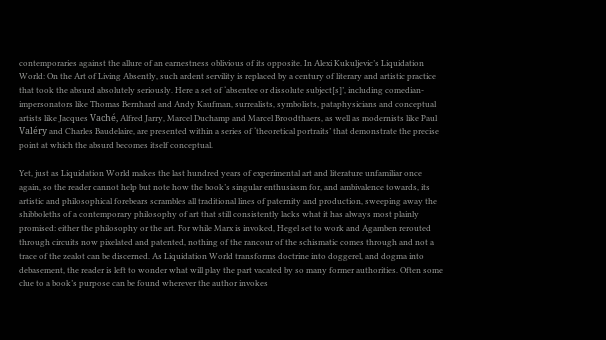contemporaries against the allure of an earnestness oblivious of its opposite. In Alexi Kukuljevic’s Liquidation World: On the Art of Living Absently, such ardent servility is replaced by a century of literary and artistic practice that took the absurd absolutely seriously. Here a set of ‘absentee or dissolute subject[s]’, including comedian-impersonators like Thomas Bernhard and Andy Kaufman, surrealists, symbolists, pataphysicians and conceptual artists like Jacques Vaché, Alfred Jarry, Marcel Duchamp and Marcel Broodthaers, as well as modernists like Paul Valéry and Charles Baudelaire, are presented within a series of ‘theoretical portraits’ that demonstrate the precise point at which the absurd becomes itself conceptual.

Yet, just as Liquidation World makes the last hundred years of experimental art and literature unfamiliar once again, so the reader cannot help but note how the book’s singular enthusiasm for, and ambivalence towards, its artistic and philosophical forebears scrambles all traditional lines of paternity and production, sweeping away the shibboleths of a contemporary philosophy of art that still consistently lacks what it has always most plainly promised: either the philosophy or the art. For while Marx is invoked, Hegel set to work and Agamben rerouted through circuits now pixelated and patented, nothing of the rancour of the schismatic comes through and not a trace of the zealot can be discerned. As Liquidation World transforms doctrine into doggerel, and dogma into debasement, the reader is left to wonder what will play the part vacated by so many former authorities. Often some clue to a book’s purpose can be found wherever the author invokes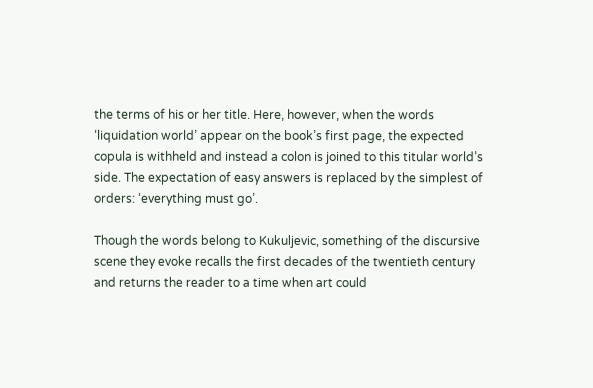the terms of his or her title. Here, however, when the words ‘liquidation world’ appear on the book’s first page, the expected copula is withheld and instead a colon is joined to this titular world’s side. The expectation of easy answers is replaced by the simplest of orders: ‘everything must go’.

Though the words belong to Kukuljevic, something of the discursive scene they evoke recalls the first decades of the twentieth century and returns the reader to a time when art could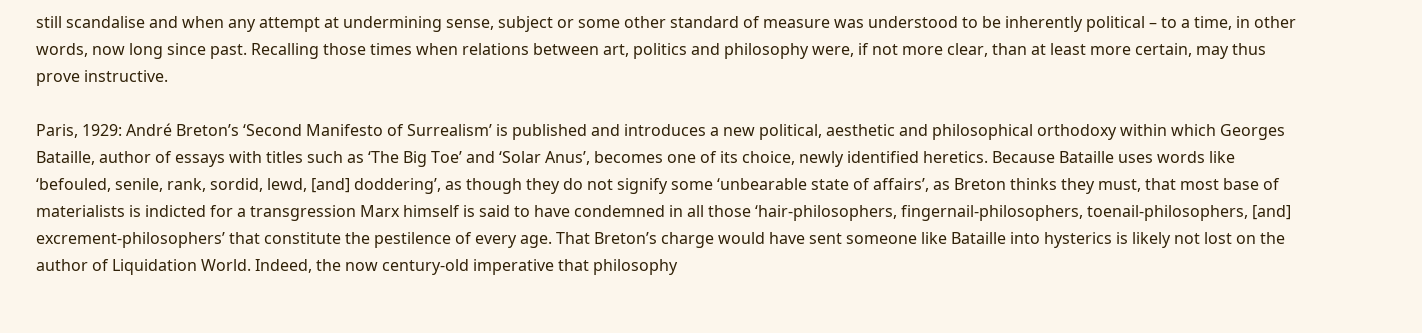still scandalise and when any attempt at undermining sense, subject or some other standard of measure was understood to be inherently political – to a time, in other words, now long since past. Recalling those times when relations between art, politics and philosophy were, if not more clear, than at least more certain, may thus prove instructive.

Paris, 1929: André Breton’s ‘Second Manifesto of Surrealism’ is published and introduces a new political, aesthetic and philosophical orthodoxy within which Georges Bataille, author of essays with titles such as ‘The Big Toe’ and ‘Solar Anus’, becomes one of its choice, newly identified heretics. Because Bataille uses words like ‘befouled, senile, rank, sordid, lewd, [and] doddering’, as though they do not signify some ‘unbearable state of affairs’, as Breton thinks they must, that most base of materialists is indicted for a transgression Marx himself is said to have condemned in all those ‘hair-philosophers, fingernail-philosophers, toenail-philosophers, [and] excrement-philosophers’ that constitute the pestilence of every age. That Breton’s charge would have sent someone like Bataille into hysterics is likely not lost on the author of Liquidation World. Indeed, the now century-old imperative that philosophy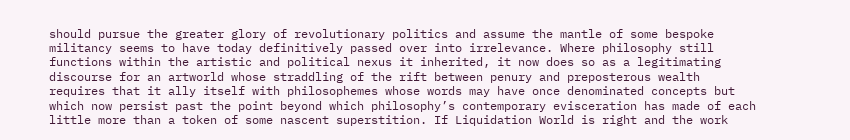should pursue the greater glory of revolutionary politics and assume the mantle of some bespoke militancy seems to have today definitively passed over into irrelevance. Where philosophy still functions within the artistic and political nexus it inherited, it now does so as a legitimating discourse for an artworld whose straddling of the rift between penury and preposterous wealth requires that it ally itself with philosophemes whose words may have once denominated concepts but which now persist past the point beyond which philosophy’s contemporary evisceration has made of each little more than a token of some nascent superstition. If Liquidation World is right and the work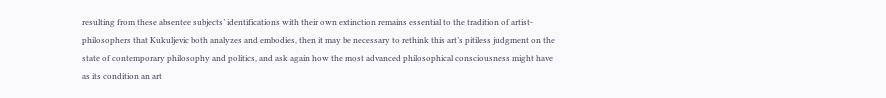resulting from these absentee subjects’ identifications with their own extinction remains essential to the tradition of artist-philosophers that Kukuljevic both analyzes and embodies, then it may be necessary to rethink this art’s pitiless judgment on the state of contemporary philosophy and politics, and ask again how the most advanced philosophical consciousness might have as its condition an art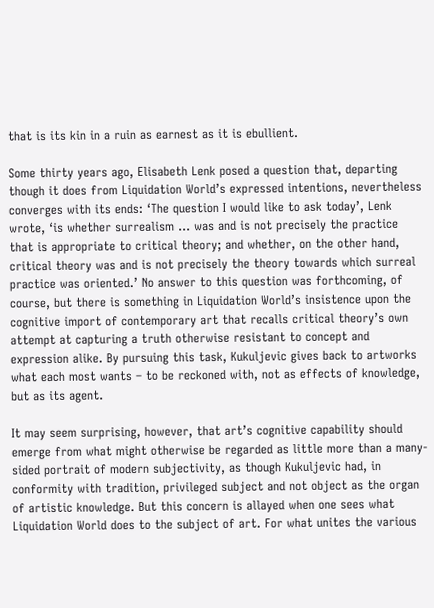that is its kin in a ruin as earnest as it is ebullient.

Some thirty years ago, Elisabeth Lenk posed a question that, departing though it does from Liquidation World’s expressed intentions, nevertheless converges with its ends: ‘The question I would like to ask today’, Lenk wrote, ‘is whether surrealism … was and is not precisely the practice that is appropriate to critical theory; and whether, on the other hand, critical theory was and is not precisely the theory towards which surreal practice was oriented.’ No answer to this question was forthcoming, of course, but there is something in Liquidation World’s insistence upon the cognitive import of contemporary art that recalls critical theory’s own attempt at capturing a truth otherwise resistant to concept and expression alike. By pursuing this task, Kukuljevic gives back to artworks what each most wants – to be reckoned with, not as effects of knowledge, but as its agent.

It may seem surprising, however, that art’s cognitive capability should emerge from what might otherwise be regarded as little more than a many-sided portrait of modern subjectivity, as though Kukuljevic had, in conformity with tradition, privileged subject and not object as the organ of artistic knowledge. But this concern is allayed when one sees what Liquidation World does to the subject of art. For what unites the various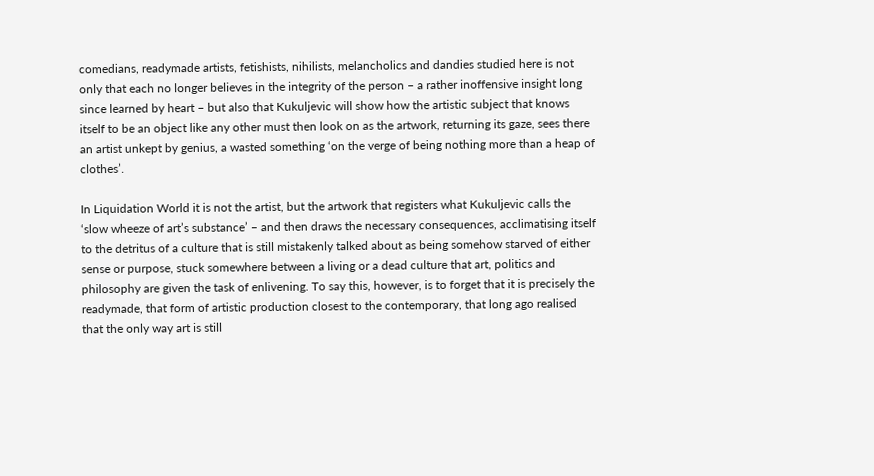comedians, readymade artists, fetishists, nihilists, melancholics and dandies studied here is not only that each no longer believes in the integrity of the person – a rather inoffensive insight long since learned by heart – but also that Kukuljevic will show how the artistic subject that knows itself to be an object like any other must then look on as the artwork, returning its gaze, sees there an artist unkept by genius, a wasted something ‘on the verge of being nothing more than a heap of clothes’.

In Liquidation World it is not the artist, but the artwork that registers what Kukuljevic calls the ‘slow wheeze of art’s substance’ – and then draws the necessary consequences, acclimatising itself to the detritus of a culture that is still mistakenly talked about as being somehow starved of either sense or purpose, stuck somewhere between a living or a dead culture that art, politics and philosophy are given the task of enlivening. To say this, however, is to forget that it is precisely the readymade, that form of artistic production closest to the contemporary, that long ago realised that the only way art is still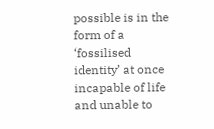possible is in the form of a ‘fossilised identity’ at once incapable of life and unable to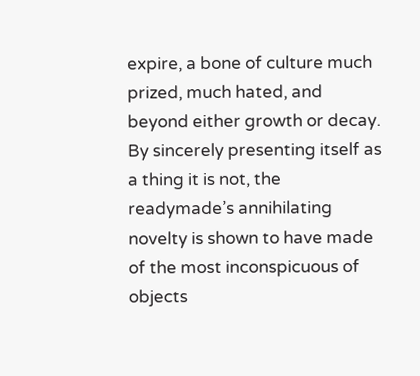expire, a bone of culture much prized, much hated, and beyond either growth or decay. By sincerely presenting itself as a thing it is not, the readymade’s annihilating novelty is shown to have made of the most inconspicuous of objects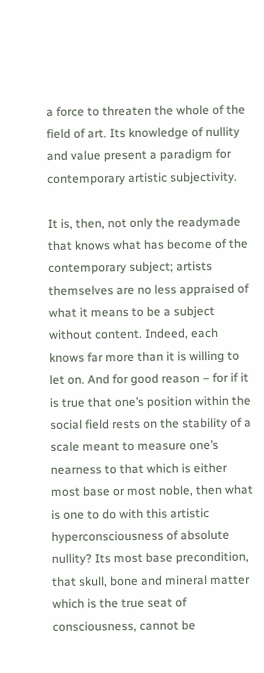a force to threaten the whole of the field of art. Its knowledge of nullity and value present a paradigm for contemporary artistic subjectivity.

It is, then, not only the readymade that knows what has become of the contemporary subject; artists themselves are no less appraised of what it means to be a subject without content. Indeed, each knows far more than it is willing to let on. And for good reason – for if it is true that one’s position within the social field rests on the stability of a scale meant to measure one’s nearness to that which is either most base or most noble, then what is one to do with this artistic hyperconsciousness of absolute nullity? Its most base precondition, that skull, bone and mineral matter which is the true seat of consciousness, cannot be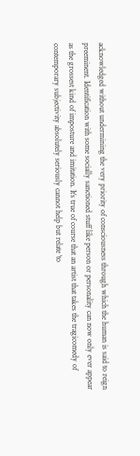acknowledged without undermining the very priority of consciousness through which the human is said to reign preeminent. Identification with some socially sanctioned stuff like person or personality can now only ever appear as the grossest kind of imposture and imitation. It’s true of course that an artist that takes the tragicomedy of contemporary subjectivity absolutely seriously cannot help but relate ‘to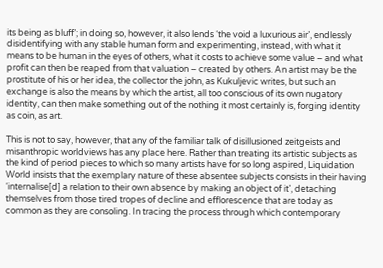its being as bluff’; in doing so, however, it also lends ‘the void a luxurious air’, endlessly disidentifying with any stable human form and experimenting, instead, with what it means to be human in the eyes of others, what it costs to achieve some value – and what profit can then be reaped from that valuation – created by others. An artist may be the prostitute of his or her idea, the collector the john, as Kukuljevic writes, but such an exchange is also the means by which the artist, all too conscious of its own nugatory identity, can then make something out of the nothing it most certainly is, forging identity as coin, as art.

This is not to say, however, that any of the familiar talk of disillusioned zeitgeists and misanthropic worldviews has any place here. Rather than treating its artistic subjects as the kind of period pieces to which so many artists have for so long aspired, Liquidation World insists that the exemplary nature of these absentee subjects consists in their having ‘internalise[d] a relation to their own absence by making an object of it’, detaching themselves from those tired tropes of decline and efflorescence that are today as common as they are consoling. In tracing the process through which contemporary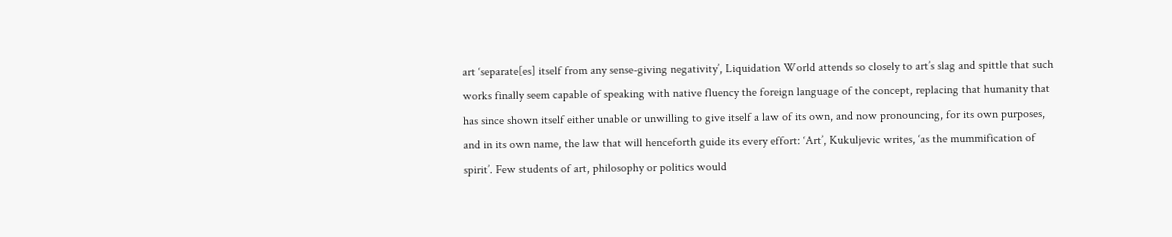art ‘separate[es] itself from any sense-giving negativity’, Liquidation World attends so closely to art’s slag and spittle that such works finally seem capable of speaking with native fluency the foreign language of the concept, replacing that humanity that has since shown itself either unable or unwilling to give itself a law of its own, and now pronouncing, for its own purposes, and in its own name, the law that will henceforth guide its every effort: ‘Art’, Kukuljevic writes, ‘as the mummification of spirit’. Few students of art, philosophy or politics would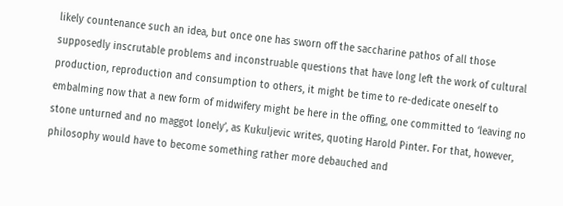likely countenance such an idea, but once one has sworn off the saccharine pathos of all those supposedly inscrutable problems and inconstruable questions that have long left the work of cultural production, reproduction and consumption to others, it might be time to re-dedicate oneself to embalming now that a new form of midwifery might be here in the offing, one committed to ‘leaving no stone unturned and no maggot lonely’, as Kukuljevic writes, quoting Harold Pinter. For that, however, philosophy would have to become something rather more debauched and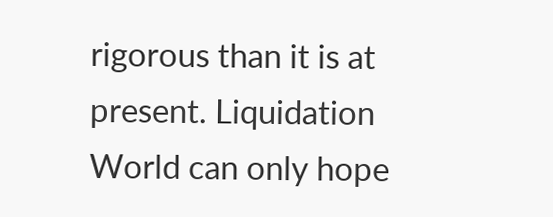rigorous than it is at present. Liquidation World can only hope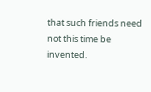that such friends need not this time be invented.